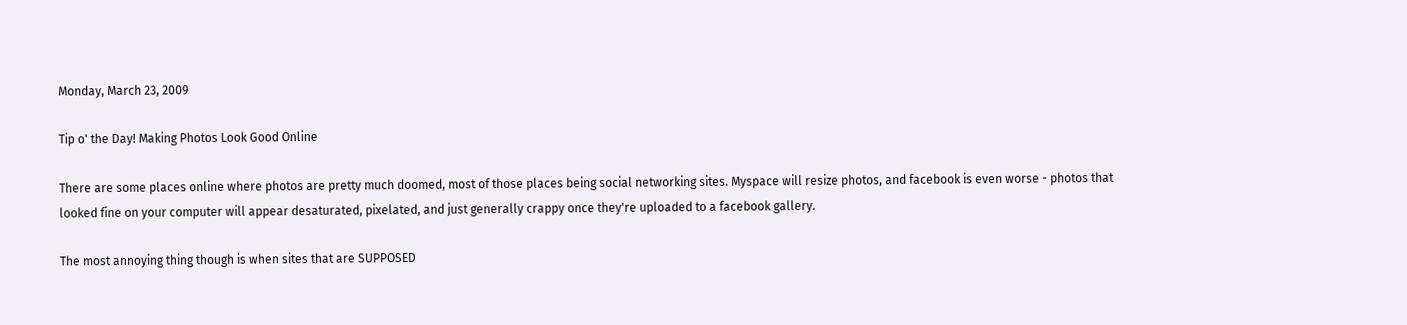Monday, March 23, 2009

Tip o' the Day! Making Photos Look Good Online

There are some places online where photos are pretty much doomed, most of those places being social networking sites. Myspace will resize photos, and facebook is even worse - photos that looked fine on your computer will appear desaturated, pixelated, and just generally crappy once they're uploaded to a facebook gallery.

The most annoying thing though is when sites that are SUPPOSED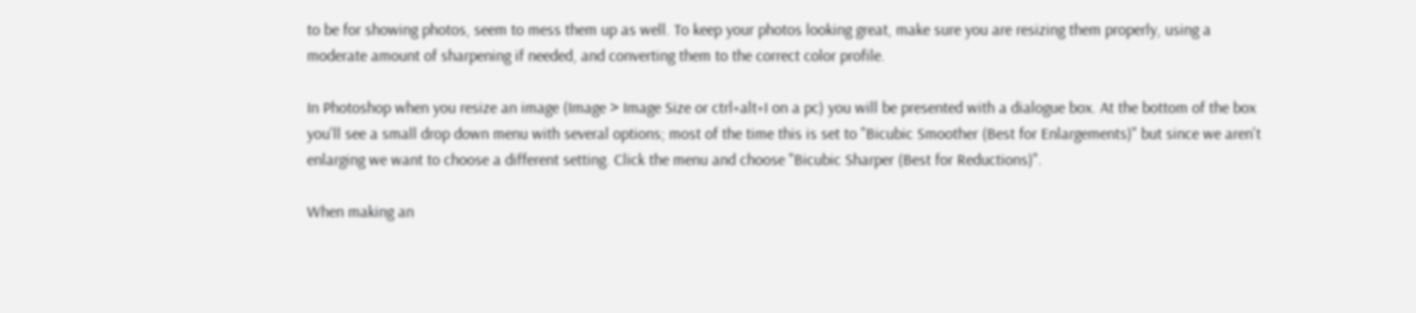to be for showing photos, seem to mess them up as well. To keep your photos looking great, make sure you are resizing them properly, using a moderate amount of sharpening if needed, and converting them to the correct color profile.

In Photoshop when you resize an image (Image > Image Size or ctrl+alt+I on a pc) you will be presented with a dialogue box. At the bottom of the box you'll see a small drop down menu with several options; most of the time this is set to "Bicubic Smoother (Best for Enlargements)" but since we aren't enlarging we want to choose a different setting. Click the menu and choose "Bicubic Sharper (Best for Reductions)".

When making an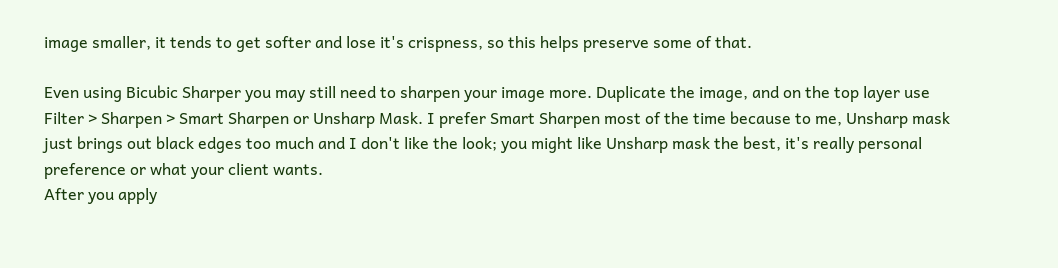image smaller, it tends to get softer and lose it's crispness, so this helps preserve some of that.

Even using Bicubic Sharper you may still need to sharpen your image more. Duplicate the image, and on the top layer use Filter > Sharpen > Smart Sharpen or Unsharp Mask. I prefer Smart Sharpen most of the time because to me, Unsharp mask just brings out black edges too much and I don't like the look; you might like Unsharp mask the best, it's really personal preference or what your client wants.
After you apply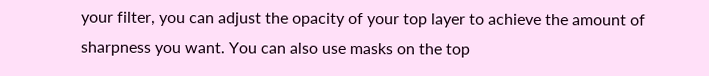your filter, you can adjust the opacity of your top layer to achieve the amount of sharpness you want. You can also use masks on the top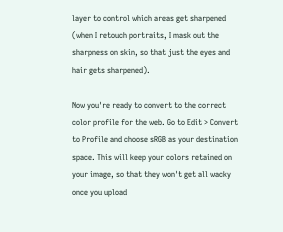layer to control which areas get sharpened (when I retouch portraits, I mask out the sharpness on skin, so that just the eyes and hair gets sharpened).

Now you're ready to convert to the correct color profile for the web. Go to Edit > Convert to Profile and choose sRGB as your destination space. This will keep your colors retained on your image, so that they won't get all wacky once you upload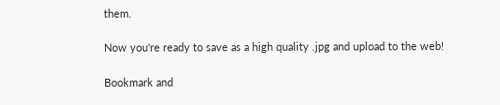them.

Now you're ready to save as a high quality .jpg and upload to the web!

Bookmark and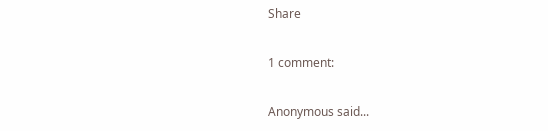Share

1 comment:

Anonymous said...